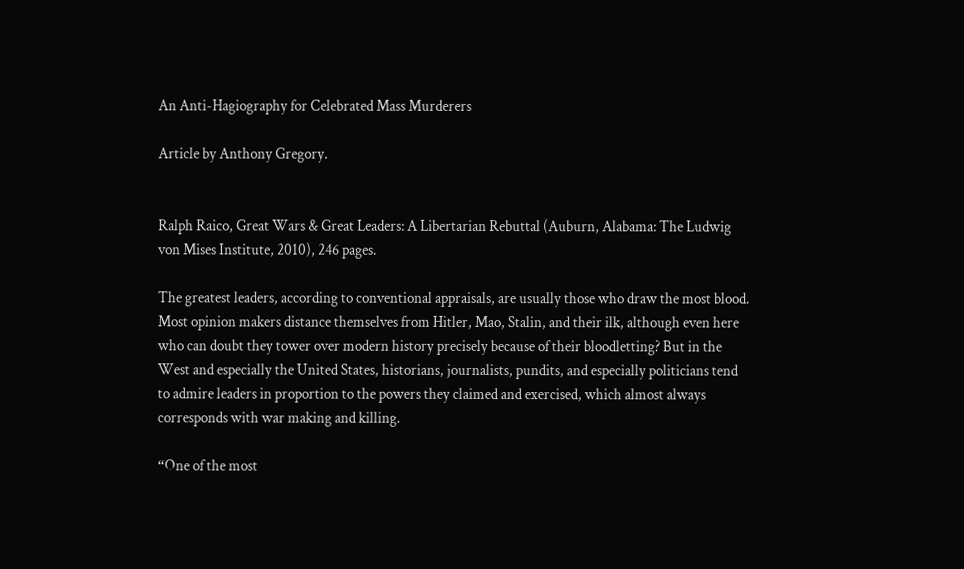An Anti-Hagiography for Celebrated Mass Murderers

Article by Anthony Gregory.


Ralph Raico, Great Wars & Great Leaders: A Libertarian Rebuttal (Auburn, Alabama: The Ludwig von Mises Institute, 2010), 246 pages.

The greatest leaders, according to conventional appraisals, are usually those who draw the most blood. Most opinion makers distance themselves from Hitler, Mao, Stalin, and their ilk, although even here who can doubt they tower over modern history precisely because of their bloodletting? But in the West and especially the United States, historians, journalists, pundits, and especially politicians tend to admire leaders in proportion to the powers they claimed and exercised, which almost always corresponds with war making and killing.

“One of the most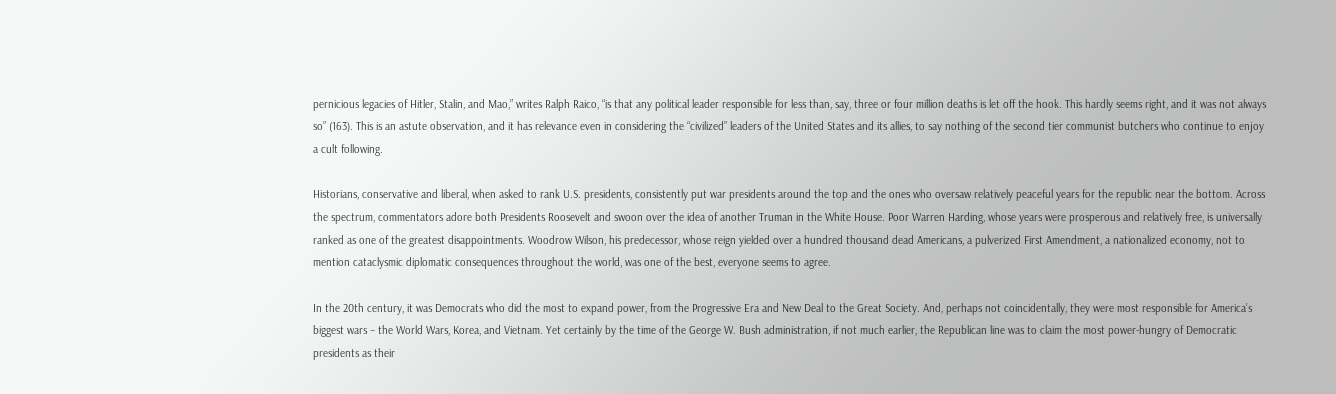pernicious legacies of Hitler, Stalin, and Mao,” writes Ralph Raico, “is that any political leader responsible for less than, say, three or four million deaths is let off the hook. This hardly seems right, and it was not always so” (163). This is an astute observation, and it has relevance even in considering the “civilized” leaders of the United States and its allies, to say nothing of the second tier communist butchers who continue to enjoy a cult following.

Historians, conservative and liberal, when asked to rank U.S. presidents, consistently put war presidents around the top and the ones who oversaw relatively peaceful years for the republic near the bottom. Across the spectrum, commentators adore both Presidents Roosevelt and swoon over the idea of another Truman in the White House. Poor Warren Harding, whose years were prosperous and relatively free, is universally ranked as one of the greatest disappointments. Woodrow Wilson, his predecessor, whose reign yielded over a hundred thousand dead Americans, a pulverized First Amendment, a nationalized economy, not to mention cataclysmic diplomatic consequences throughout the world, was one of the best, everyone seems to agree.

In the 20th century, it was Democrats who did the most to expand power, from the Progressive Era and New Deal to the Great Society. And, perhaps not coincidentally, they were most responsible for America’s biggest wars – the World Wars, Korea, and Vietnam. Yet certainly by the time of the George W. Bush administration, if not much earlier, the Republican line was to claim the most power-hungry of Democratic presidents as their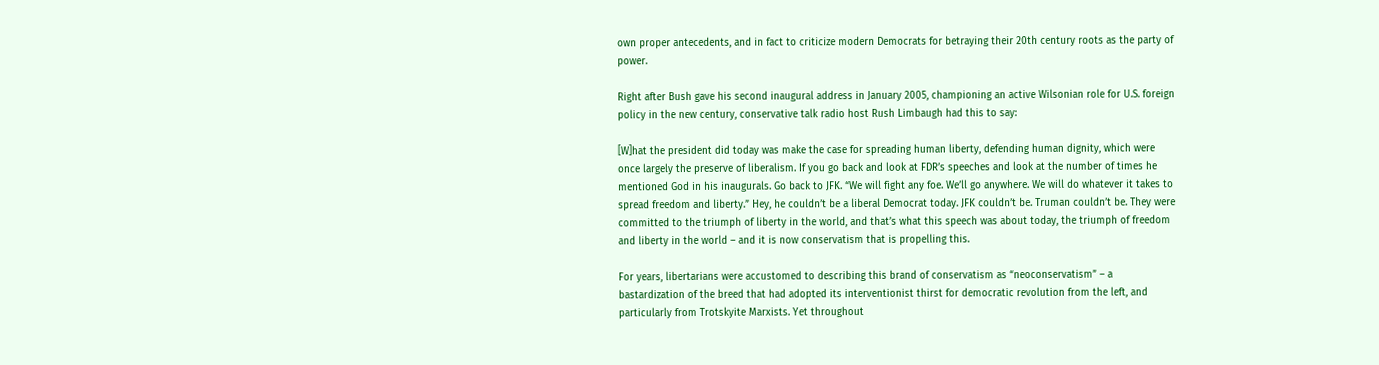own proper antecedents, and in fact to criticize modern Democrats for betraying their 20th century roots as the party of power.

Right after Bush gave his second inaugural address in January 2005, championing an active Wilsonian role for U.S. foreign policy in the new century, conservative talk radio host Rush Limbaugh had this to say:

[W]hat the president did today was make the case for spreading human liberty, defending human dignity, which were once largely the preserve of liberalism. If you go back and look at FDR’s speeches and look at the number of times he mentioned God in his inaugurals. Go back to JFK. “We will fight any foe. We’ll go anywhere. We will do whatever it takes to spread freedom and liberty.” Hey, he couldn’t be a liberal Democrat today. JFK couldn’t be. Truman couldn’t be. They were committed to the triumph of liberty in the world, and that’s what this speech was about today, the triumph of freedom and liberty in the world – and it is now conservatism that is propelling this.

For years, libertarians were accustomed to describing this brand of conservatism as “neoconservatism” – a bastardization of the breed that had adopted its interventionist thirst for democratic revolution from the left, and particularly from Trotskyite Marxists. Yet throughout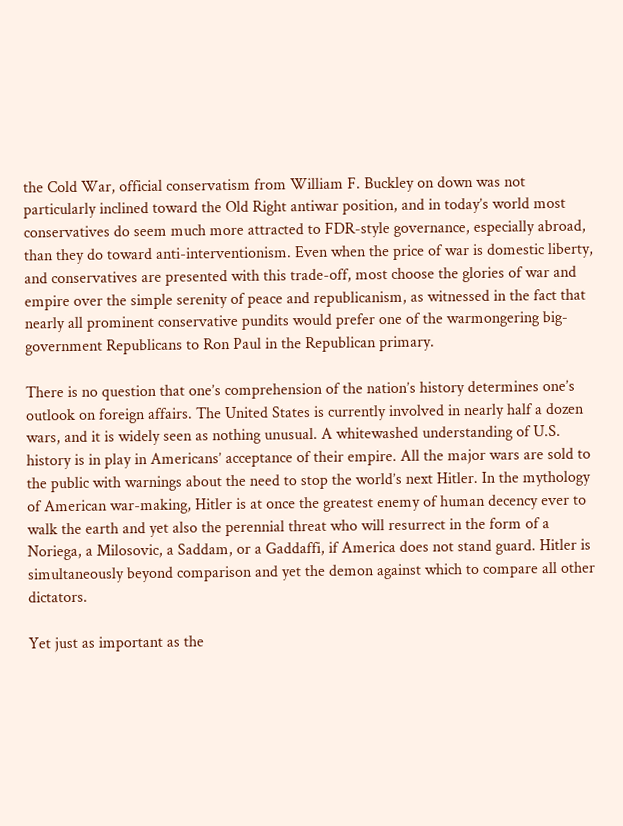the Cold War, official conservatism from William F. Buckley on down was not particularly inclined toward the Old Right antiwar position, and in today’s world most conservatives do seem much more attracted to FDR-style governance, especially abroad, than they do toward anti-interventionism. Even when the price of war is domestic liberty, and conservatives are presented with this trade-off, most choose the glories of war and empire over the simple serenity of peace and republicanism, as witnessed in the fact that nearly all prominent conservative pundits would prefer one of the warmongering big-government Republicans to Ron Paul in the Republican primary.

There is no question that one’s comprehension of the nation’s history determines one’s outlook on foreign affairs. The United States is currently involved in nearly half a dozen wars, and it is widely seen as nothing unusual. A whitewashed understanding of U.S. history is in play in Americans’ acceptance of their empire. All the major wars are sold to the public with warnings about the need to stop the world’s next Hitler. In the mythology of American war-making, Hitler is at once the greatest enemy of human decency ever to walk the earth and yet also the perennial threat who will resurrect in the form of a Noriega, a Milosovic, a Saddam, or a Gaddaffi, if America does not stand guard. Hitler is simultaneously beyond comparison and yet the demon against which to compare all other dictators.

Yet just as important as the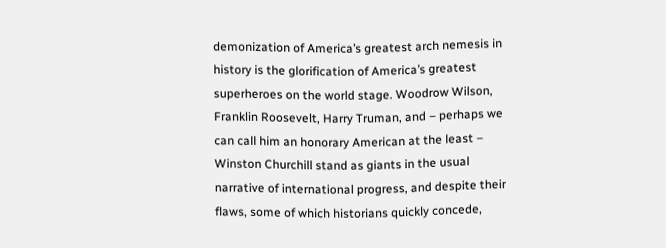demonization of America’s greatest arch nemesis in history is the glorification of America’s greatest superheroes on the world stage. Woodrow Wilson, Franklin Roosevelt, Harry Truman, and – perhaps we can call him an honorary American at the least – Winston Churchill stand as giants in the usual narrative of international progress, and despite their flaws, some of which historians quickly concede,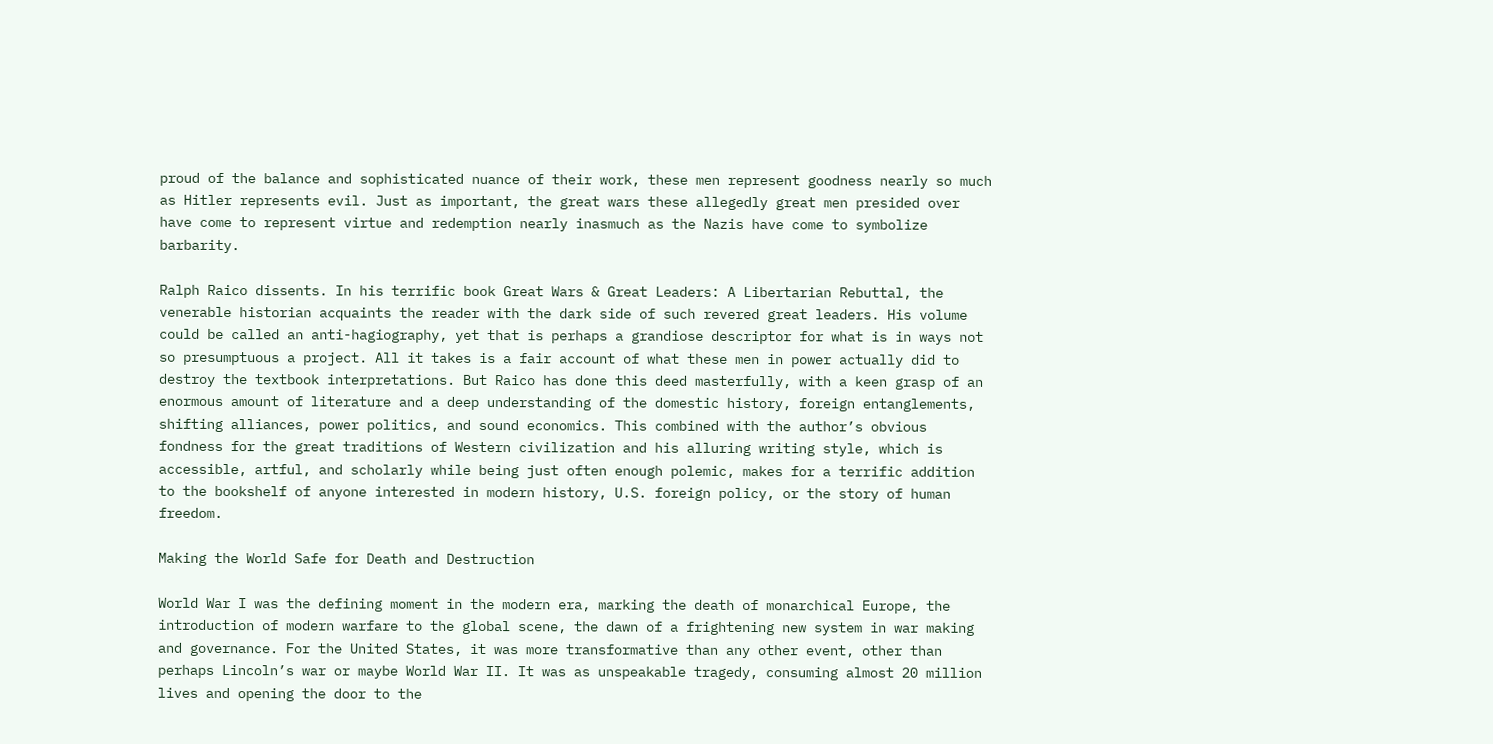proud of the balance and sophisticated nuance of their work, these men represent goodness nearly so much as Hitler represents evil. Just as important, the great wars these allegedly great men presided over have come to represent virtue and redemption nearly inasmuch as the Nazis have come to symbolize barbarity.

Ralph Raico dissents. In his terrific book Great Wars & Great Leaders: A Libertarian Rebuttal, the venerable historian acquaints the reader with the dark side of such revered great leaders. His volume could be called an anti-hagiography, yet that is perhaps a grandiose descriptor for what is in ways not so presumptuous a project. All it takes is a fair account of what these men in power actually did to destroy the textbook interpretations. But Raico has done this deed masterfully, with a keen grasp of an enormous amount of literature and a deep understanding of the domestic history, foreign entanglements, shifting alliances, power politics, and sound economics. This combined with the author’s obvious fondness for the great traditions of Western civilization and his alluring writing style, which is accessible, artful, and scholarly while being just often enough polemic, makes for a terrific addition to the bookshelf of anyone interested in modern history, U.S. foreign policy, or the story of human freedom.

Making the World Safe for Death and Destruction

World War I was the defining moment in the modern era, marking the death of monarchical Europe, the introduction of modern warfare to the global scene, the dawn of a frightening new system in war making and governance. For the United States, it was more transformative than any other event, other than perhaps Lincoln’s war or maybe World War II. It was as unspeakable tragedy, consuming almost 20 million lives and opening the door to the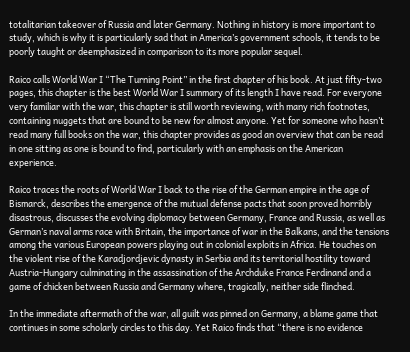totalitarian takeover of Russia and later Germany. Nothing in history is more important to study, which is why it is particularly sad that in America’s government schools, it tends to be poorly taught or deemphasized in comparison to its more popular sequel.

Raico calls World War I “The Turning Point” in the first chapter of his book. At just fifty-two pages, this chapter is the best World War I summary of its length I have read. For everyone very familiar with the war, this chapter is still worth reviewing, with many rich footnotes, containing nuggets that are bound to be new for almost anyone. Yet for someone who hasn’t read many full books on the war, this chapter provides as good an overview that can be read in one sitting as one is bound to find, particularly with an emphasis on the American experience.

Raico traces the roots of World War I back to the rise of the German empire in the age of Bismarck, describes the emergence of the mutual defense pacts that soon proved horribly disastrous, discusses the evolving diplomacy between Germany, France and Russia, as well as German’s naval arms race with Britain, the importance of war in the Balkans, and the tensions among the various European powers playing out in colonial exploits in Africa. He touches on the violent rise of the Karadjordjevic dynasty in Serbia and its territorial hostility toward Austria-Hungary culminating in the assassination of the Archduke France Ferdinand and a game of chicken between Russia and Germany where, tragically, neither side flinched.

In the immediate aftermath of the war, all guilt was pinned on Germany, a blame game that continues in some scholarly circles to this day. Yet Raico finds that “there is no evidence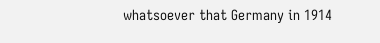whatsoever that Germany in 1914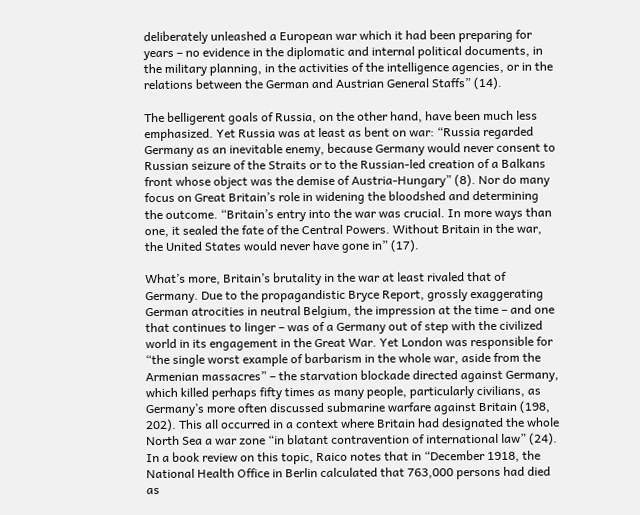deliberately unleashed a European war which it had been preparing for years – no evidence in the diplomatic and internal political documents, in the military planning, in the activities of the intelligence agencies, or in the relations between the German and Austrian General Staffs” (14).

The belligerent goals of Russia, on the other hand, have been much less emphasized. Yet Russia was at least as bent on war: “Russia regarded Germany as an inevitable enemy, because Germany would never consent to Russian seizure of the Straits or to the Russian-led creation of a Balkans front whose object was the demise of Austria-Hungary” (8). Nor do many focus on Great Britain’s role in widening the bloodshed and determining the outcome. “Britain’s entry into the war was crucial. In more ways than one, it sealed the fate of the Central Powers. Without Britain in the war, the United States would never have gone in” (17).

What’s more, Britain’s brutality in the war at least rivaled that of Germany. Due to the propagandistic Bryce Report, grossly exaggerating German atrocities in neutral Belgium, the impression at the time – and one that continues to linger – was of a Germany out of step with the civilized world in its engagement in the Great War. Yet London was responsible for “the single worst example of barbarism in the whole war, aside from the Armenian massacres” – the starvation blockade directed against Germany, which killed perhaps fifty times as many people, particularly civilians, as Germany’s more often discussed submarine warfare against Britain (198, 202). This all occurred in a context where Britain had designated the whole North Sea a war zone “in blatant contravention of international law” (24). In a book review on this topic, Raico notes that in “December 1918, the National Health Office in Berlin calculated that 763,000 persons had died as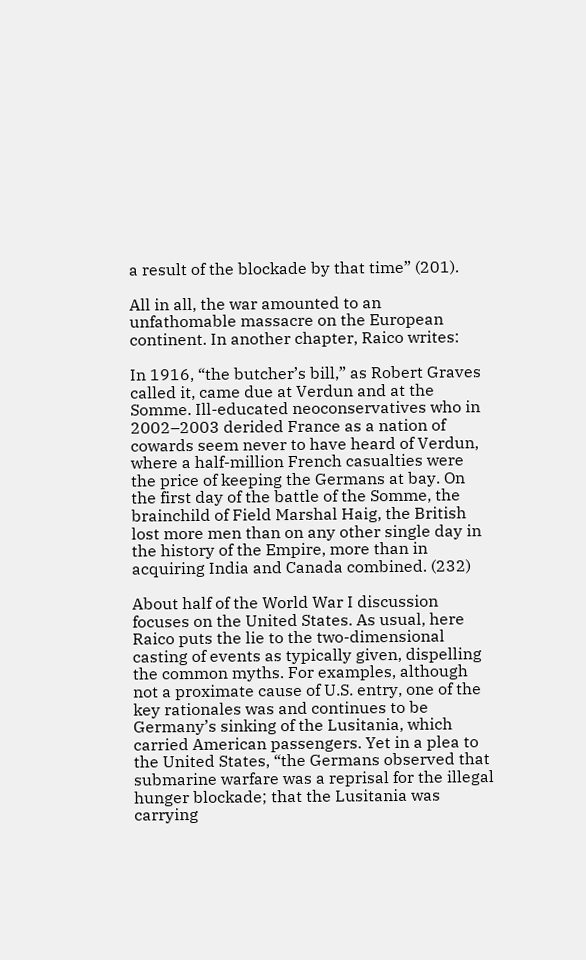a result of the blockade by that time” (201).

All in all, the war amounted to an unfathomable massacre on the European continent. In another chapter, Raico writes:

In 1916, “the butcher’s bill,” as Robert Graves called it, came due at Verdun and at the Somme. Ill-educated neoconservatives who in 2002–2003 derided France as a nation of cowards seem never to have heard of Verdun, where a half-million French casualties were the price of keeping the Germans at bay. On the first day of the battle of the Somme, the brainchild of Field Marshal Haig, the British lost more men than on any other single day in the history of the Empire, more than in acquiring India and Canada combined. (232)

About half of the World War I discussion focuses on the United States. As usual, here Raico puts the lie to the two-dimensional casting of events as typically given, dispelling the common myths. For examples, although not a proximate cause of U.S. entry, one of the key rationales was and continues to be Germany’s sinking of the Lusitania, which carried American passengers. Yet in a plea to the United States, “the Germans observed that submarine warfare was a reprisal for the illegal hunger blockade; that the Lusitania was carrying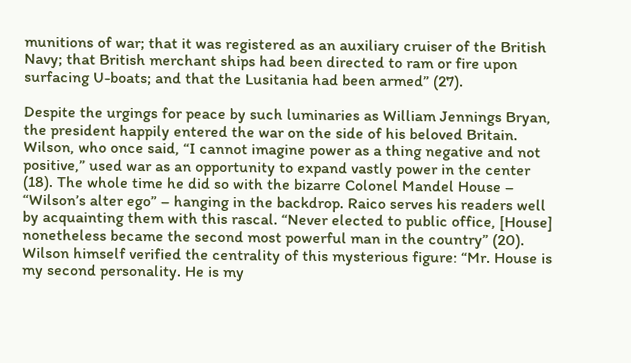munitions of war; that it was registered as an auxiliary cruiser of the British Navy; that British merchant ships had been directed to ram or fire upon surfacing U-boats; and that the Lusitania had been armed” (27).

Despite the urgings for peace by such luminaries as William Jennings Bryan, the president happily entered the war on the side of his beloved Britain. Wilson, who once said, “I cannot imagine power as a thing negative and not positive,” used war as an opportunity to expand vastly power in the center (18). The whole time he did so with the bizarre Colonel Mandel House – “Wilson’s alter ego” – hanging in the backdrop. Raico serves his readers well by acquainting them with this rascal. “Never elected to public office, [House] nonetheless became the second most powerful man in the country” (20). Wilson himself verified the centrality of this mysterious figure: “Mr. House is my second personality. He is my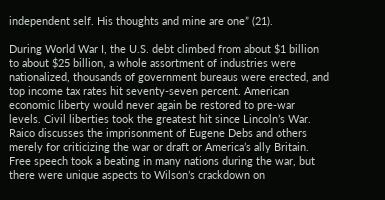independent self. His thoughts and mine are one” (21).

During World War I, the U.S. debt climbed from about $1 billion to about $25 billion, a whole assortment of industries were nationalized, thousands of government bureaus were erected, and top income tax rates hit seventy-seven percent. American economic liberty would never again be restored to pre-war levels. Civil liberties took the greatest hit since Lincoln’s War. Raico discusses the imprisonment of Eugene Debs and others merely for criticizing the war or draft or America’s ally Britain. Free speech took a beating in many nations during the war, but there were unique aspects to Wilson’s crackdown on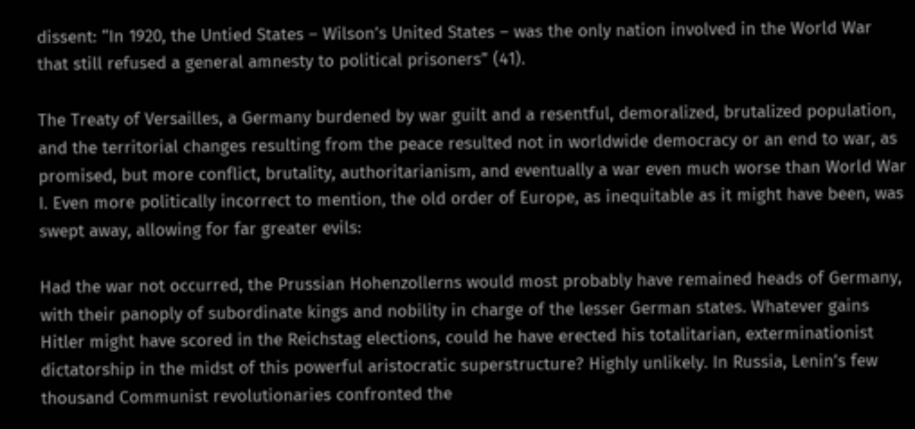dissent: “In 1920, the Untied States – Wilson’s United States – was the only nation involved in the World War that still refused a general amnesty to political prisoners” (41).

The Treaty of Versailles, a Germany burdened by war guilt and a resentful, demoralized, brutalized population, and the territorial changes resulting from the peace resulted not in worldwide democracy or an end to war, as promised, but more conflict, brutality, authoritarianism, and eventually a war even much worse than World War I. Even more politically incorrect to mention, the old order of Europe, as inequitable as it might have been, was swept away, allowing for far greater evils:

Had the war not occurred, the Prussian Hohenzollerns would most probably have remained heads of Germany, with their panoply of subordinate kings and nobility in charge of the lesser German states. Whatever gains Hitler might have scored in the Reichstag elections, could he have erected his totalitarian, exterminationist dictatorship in the midst of this powerful aristocratic superstructure? Highly unlikely. In Russia, Lenin’s few thousand Communist revolutionaries confronted the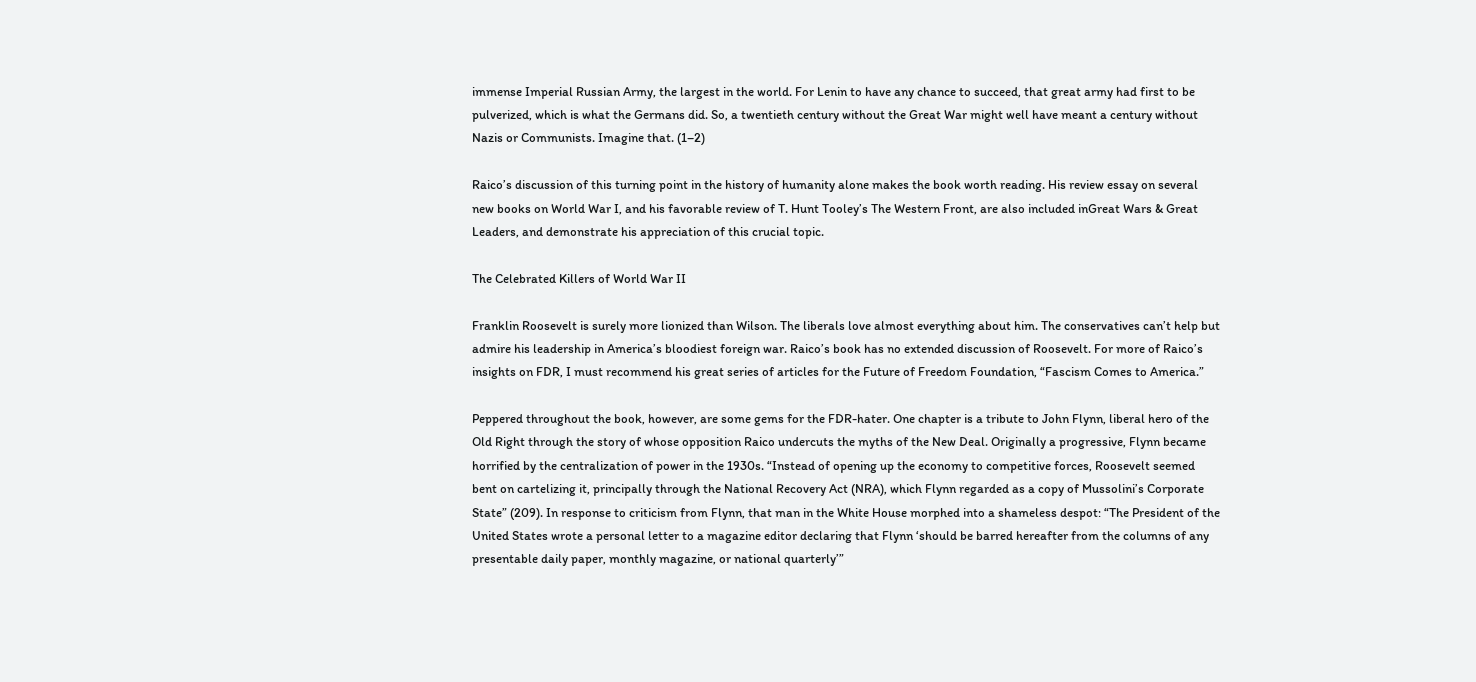immense Imperial Russian Army, the largest in the world. For Lenin to have any chance to succeed, that great army had first to be pulverized, which is what the Germans did. So, a twentieth century without the Great War might well have meant a century without Nazis or Communists. Imagine that. (1–2)

Raico’s discussion of this turning point in the history of humanity alone makes the book worth reading. His review essay on several new books on World War I, and his favorable review of T. Hunt Tooley’s The Western Front, are also included inGreat Wars & Great Leaders, and demonstrate his appreciation of this crucial topic.

The Celebrated Killers of World War II

Franklin Roosevelt is surely more lionized than Wilson. The liberals love almost everything about him. The conservatives can’t help but admire his leadership in America’s bloodiest foreign war. Raico’s book has no extended discussion of Roosevelt. For more of Raico’s insights on FDR, I must recommend his great series of articles for the Future of Freedom Foundation, “Fascism Comes to America.”

Peppered throughout the book, however, are some gems for the FDR-hater. One chapter is a tribute to John Flynn, liberal hero of the Old Right through the story of whose opposition Raico undercuts the myths of the New Deal. Originally a progressive, Flynn became horrified by the centralization of power in the 1930s. “Instead of opening up the economy to competitive forces, Roosevelt seemed bent on cartelizing it, principally through the National Recovery Act (NRA), which Flynn regarded as a copy of Mussolini’s Corporate State” (209). In response to criticism from Flynn, that man in the White House morphed into a shameless despot: “The President of the United States wrote a personal letter to a magazine editor declaring that Flynn ‘should be barred hereafter from the columns of any presentable daily paper, monthly magazine, or national quarterly’”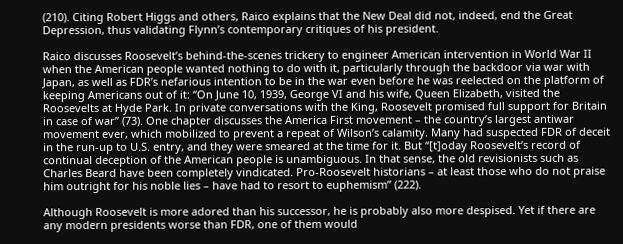(210). Citing Robert Higgs and others, Raico explains that the New Deal did not, indeed, end the Great Depression, thus validating Flynn’s contemporary critiques of his president.

Raico discusses Roosevelt’s behind-the-scenes trickery to engineer American intervention in World War II when the American people wanted nothing to do with it, particularly through the backdoor via war with Japan, as well as FDR’s nefarious intention to be in the war even before he was reelected on the platform of keeping Americans out of it: “On June 10, 1939, George VI and his wife, Queen Elizabeth, visited the Roosevelts at Hyde Park. In private conversations with the King, Roosevelt promised full support for Britain in case of war” (73). One chapter discusses the America First movement – the country’s largest antiwar movement ever, which mobilized to prevent a repeat of Wilson’s calamity. Many had suspected FDR of deceit in the run-up to U.S. entry, and they were smeared at the time for it. But “[t]oday Roosevelt’s record of continual deception of the American people is unambiguous. In that sense, the old revisionists such as Charles Beard have been completely vindicated. Pro-Roosevelt historians – at least those who do not praise him outright for his noble lies – have had to resort to euphemism” (222).

Although Roosevelt is more adored than his successor, he is probably also more despised. Yet if there are any modern presidents worse than FDR, one of them would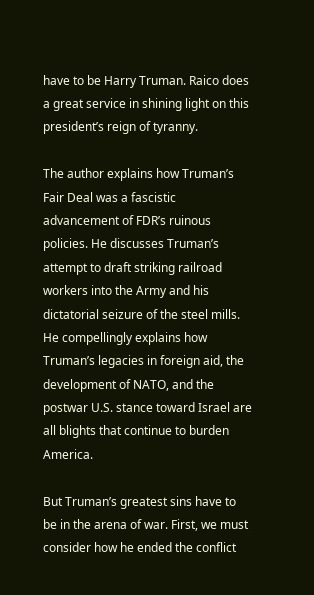have to be Harry Truman. Raico does a great service in shining light on this president’s reign of tyranny.

The author explains how Truman’s Fair Deal was a fascistic advancement of FDR’s ruinous policies. He discusses Truman’s attempt to draft striking railroad workers into the Army and his dictatorial seizure of the steel mills. He compellingly explains how Truman’s legacies in foreign aid, the development of NATO, and the postwar U.S. stance toward Israel are all blights that continue to burden America.

But Truman’s greatest sins have to be in the arena of war. First, we must consider how he ended the conflict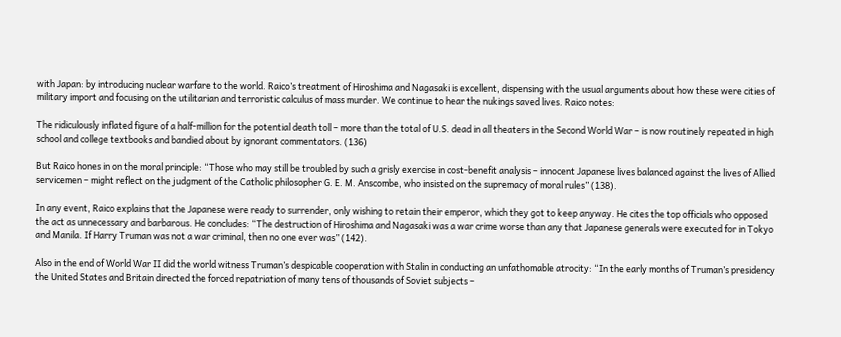with Japan: by introducing nuclear warfare to the world. Raico’s treatment of Hiroshima and Nagasaki is excellent, dispensing with the usual arguments about how these were cities of military import and focusing on the utilitarian and terroristic calculus of mass murder. We continue to hear the nukings saved lives. Raico notes:

The ridiculously inflated figure of a half-million for the potential death toll – more than the total of U.S. dead in all theaters in the Second World War – is now routinely repeated in high school and college textbooks and bandied about by ignorant commentators. (136)

But Raico hones in on the moral principle: “Those who may still be troubled by such a grisly exercise in cost-benefit analysis – innocent Japanese lives balanced against the lives of Allied servicemen – might reflect on the judgment of the Catholic philosopher G. E. M. Anscombe, who insisted on the supremacy of moral rules” (138).

In any event, Raico explains that the Japanese were ready to surrender, only wishing to retain their emperor, which they got to keep anyway. He cites the top officials who opposed the act as unnecessary and barbarous. He concludes: “The destruction of Hiroshima and Nagasaki was a war crime worse than any that Japanese generals were executed for in Tokyo and Manila. If Harry Truman was not a war criminal, then no one ever was” (142).

Also in the end of World War II did the world witness Truman’s despicable cooperation with Stalin in conducting an unfathomable atrocity: “In the early months of Truman’s presidency the United States and Britain directed the forced repatriation of many tens of thousands of Soviet subjects –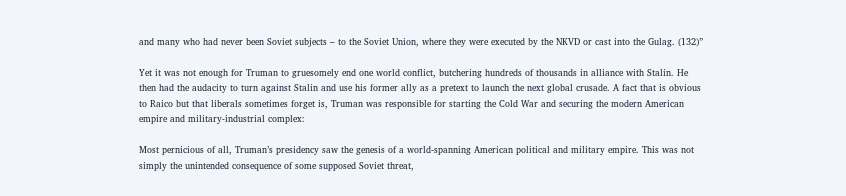and many who had never been Soviet subjects – to the Soviet Union, where they were executed by the NKVD or cast into the Gulag. (132)”

Yet it was not enough for Truman to gruesomely end one world conflict, butchering hundreds of thousands in alliance with Stalin. He then had the audacity to turn against Stalin and use his former ally as a pretext to launch the next global crusade. A fact that is obvious to Raico but that liberals sometimes forget is, Truman was responsible for starting the Cold War and securing the modern American empire and military-industrial complex:

Most pernicious of all, Truman’s presidency saw the genesis of a world-spanning American political and military empire. This was not simply the unintended consequence of some supposed Soviet threat,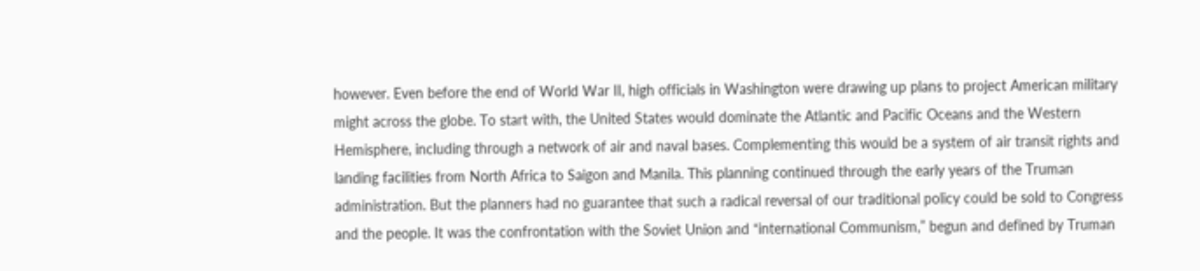however. Even before the end of World War II, high officials in Washington were drawing up plans to project American military might across the globe. To start with, the United States would dominate the Atlantic and Pacific Oceans and the Western Hemisphere, including through a network of air and naval bases. Complementing this would be a system of air transit rights and landing facilities from North Africa to Saigon and Manila. This planning continued through the early years of the Truman administration. But the planners had no guarantee that such a radical reversal of our traditional policy could be sold to Congress and the people. It was the confrontation with the Soviet Union and “international Communism,” begun and defined by Truman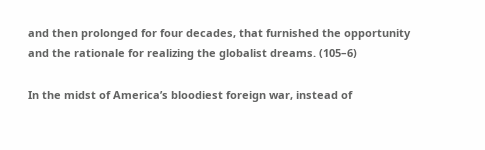and then prolonged for four decades, that furnished the opportunity and the rationale for realizing the globalist dreams. (105–6)

In the midst of America’s bloodiest foreign war, instead of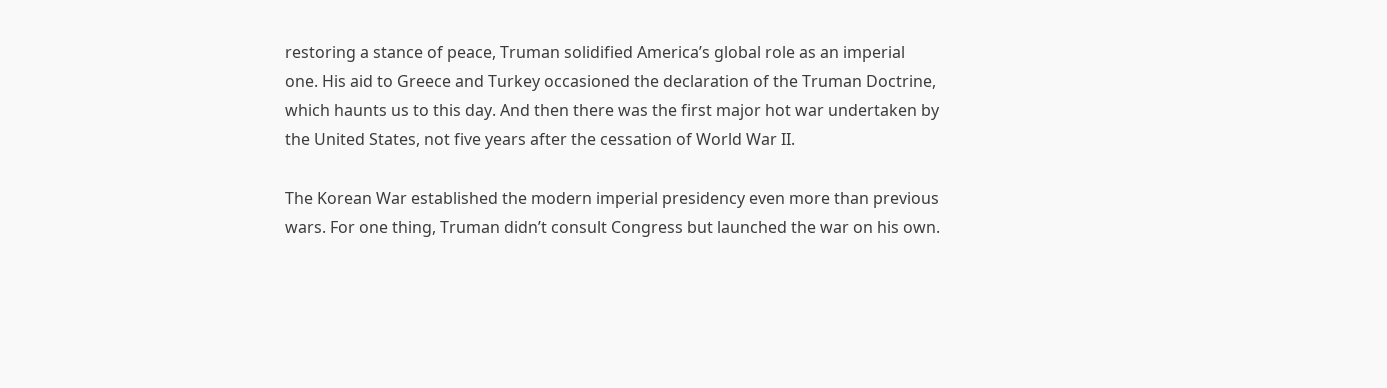restoring a stance of peace, Truman solidified America’s global role as an imperial one. His aid to Greece and Turkey occasioned the declaration of the Truman Doctrine, which haunts us to this day. And then there was the first major hot war undertaken by the United States, not five years after the cessation of World War II.

The Korean War established the modern imperial presidency even more than previous wars. For one thing, Truman didn’t consult Congress but launched the war on his own.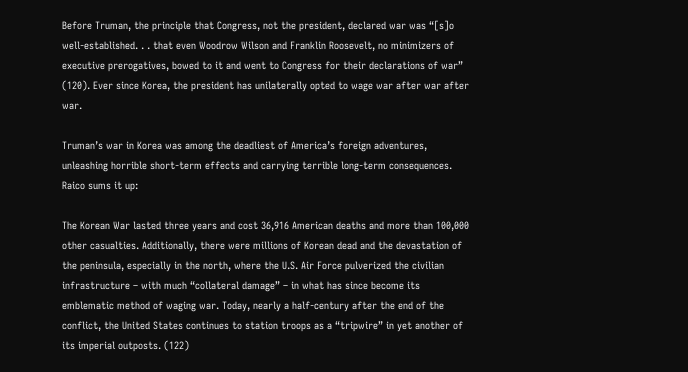Before Truman, the principle that Congress, not the president, declared war was “[s]o well-established. . . that even Woodrow Wilson and Franklin Roosevelt, no minimizers of executive prerogatives, bowed to it and went to Congress for their declarations of war” (120). Ever since Korea, the president has unilaterally opted to wage war after war after war.

Truman’s war in Korea was among the deadliest of America’s foreign adventures, unleashing horrible short-term effects and carrying terrible long-term consequences. Raico sums it up:

The Korean War lasted three years and cost 36,916 American deaths and more than 100,000 other casualties. Additionally, there were millions of Korean dead and the devastation of the peninsula, especially in the north, where the U.S. Air Force pulverized the civilian infrastructure – with much “collateral damage” – in what has since become its emblematic method of waging war. Today, nearly a half-century after the end of the conflict, the United States continues to station troops as a “tripwire” in yet another of its imperial outposts. (122)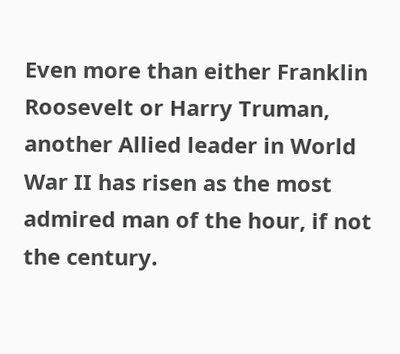Even more than either Franklin Roosevelt or Harry Truman, another Allied leader in World War II has risen as the most admired man of the hour, if not the century.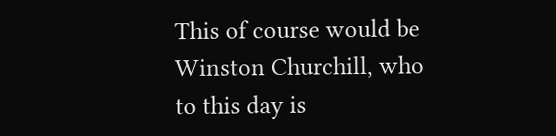This of course would be Winston Churchill, who to this day is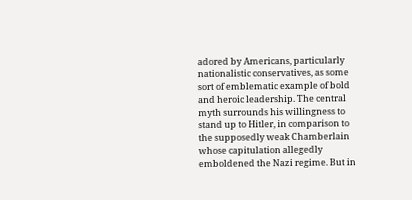adored by Americans, particularly nationalistic conservatives, as some sort of emblematic example of bold and heroic leadership. The central myth surrounds his willingness to stand up to Hitler, in comparison to the supposedly weak Chamberlain whose capitulation allegedly emboldened the Nazi regime. But in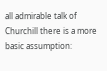all admirable talk of Churchill there is a more basic assumption: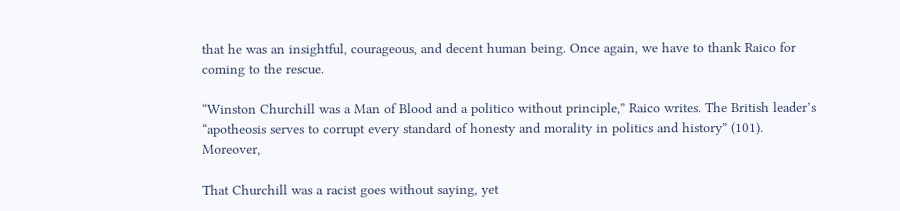that he was an insightful, courageous, and decent human being. Once again, we have to thank Raico for coming to the rescue.

“Winston Churchill was a Man of Blood and a politico without principle,” Raico writes. The British leader’s “apotheosis serves to corrupt every standard of honesty and morality in politics and history” (101). Moreover,

That Churchill was a racist goes without saying, yet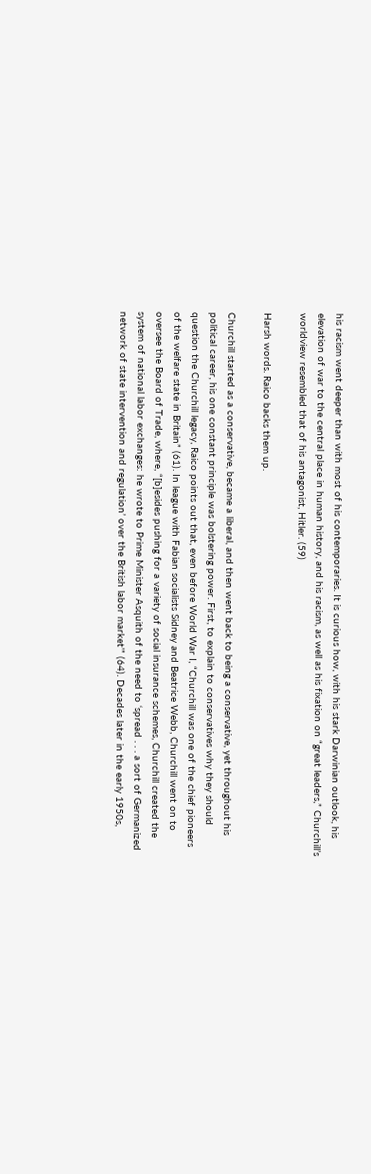his racism went deeper than with most of his contemporaries. It is curious how, with his stark Darwinian outlook, his elevation of war to the central place in human history, and his racism, as well as his fixation on “great leaders,” Churchill’s worldview resembled that of his antagonist, Hitler. (59)

Harsh words. Raico backs them up.

Churchill started as a conservative, became a liberal, and then went back to being a conservative, yet throughout his political career, his one constant principle was bolstering power. First, to explain to conservatives why they should question the Churchill legacy, Raico points out that, even before World War I, “Churchill was one of the chief pioneers of the welfare state in Britain” (61). In league with Fabian socialists Sidney and Beatrice Webb, Churchill went on to oversee the Board of Trade, where, “[b]esides pushing for a variety of social insurance schemes, Churchill created the system of national labor exchanges: he wrote to Prime Minister Asquith of the need to ‘spread . . . a sort of Germanized network of state intervention and regulation’ over the British labor market’” (64). Decades later in the early 1950s,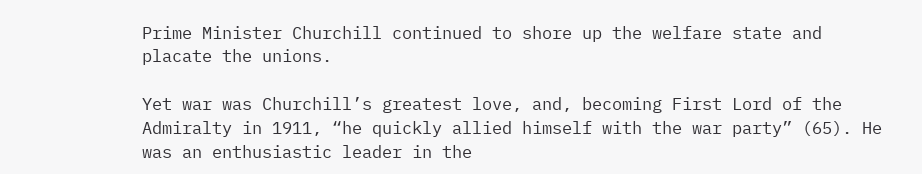Prime Minister Churchill continued to shore up the welfare state and placate the unions.

Yet war was Churchill’s greatest love, and, becoming First Lord of the Admiralty in 1911, “he quickly allied himself with the war party” (65). He was an enthusiastic leader in the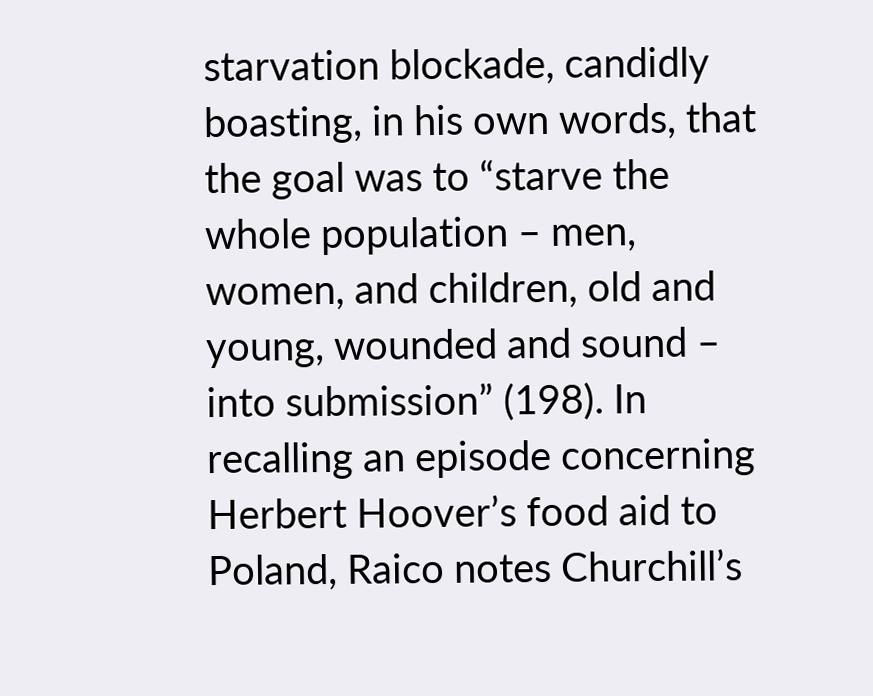starvation blockade, candidly boasting, in his own words, that the goal was to “starve the whole population – men, women, and children, old and young, wounded and sound – into submission” (198). In recalling an episode concerning Herbert Hoover’s food aid to Poland, Raico notes Churchill’s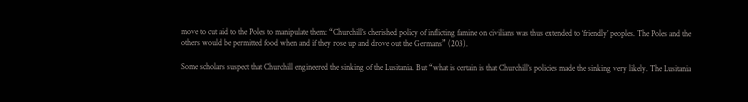move to cut aid to the Poles to manipulate them: “Churchill’s cherished policy of inflicting famine on civilians was thus extended to ‘friendly’ peoples. The Poles and the others would be permitted food when and if they rose up and drove out the Germans” (203).

Some scholars suspect that Churchill engineered the sinking of the Lusitania. But “what is certain is that Churchill’s policies made the sinking very likely. The Lusitania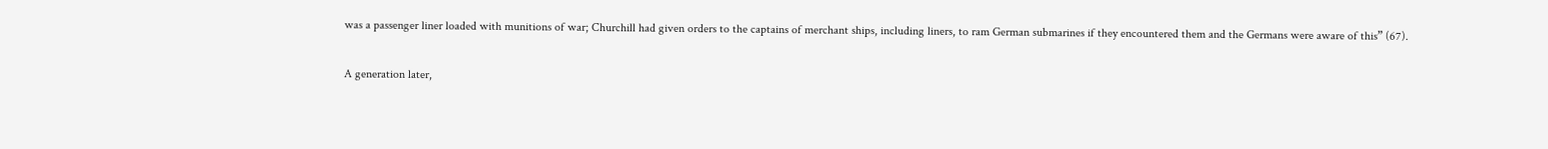was a passenger liner loaded with munitions of war; Churchill had given orders to the captains of merchant ships, including liners, to ram German submarines if they encountered them and the Germans were aware of this” (67).

A generation later,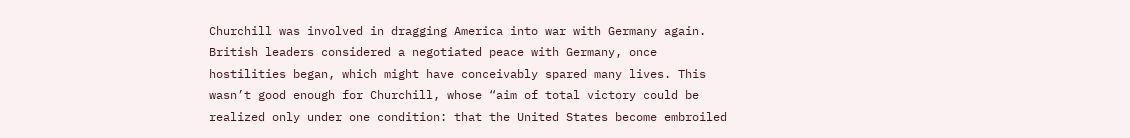Churchill was involved in dragging America into war with Germany again. British leaders considered a negotiated peace with Germany, once hostilities began, which might have conceivably spared many lives. This wasn’t good enough for Churchill, whose “aim of total victory could be realized only under one condition: that the United States become embroiled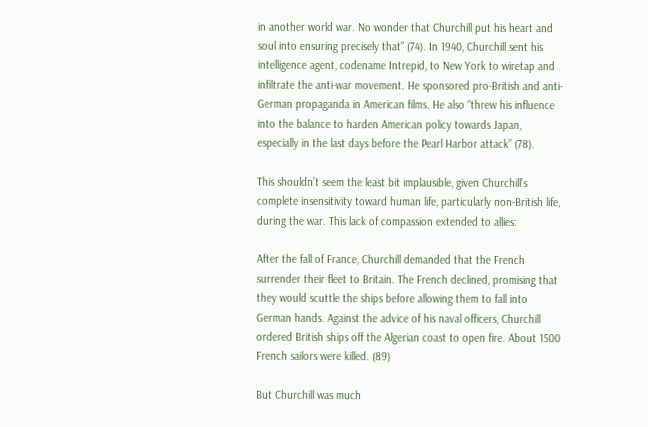in another world war. No wonder that Churchill put his heart and soul into ensuring precisely that” (74). In 1940, Churchill sent his intelligence agent, codename Intrepid, to New York to wiretap and infiltrate the anti-war movement. He sponsored pro-British and anti-German propaganda in American films. He also “threw his influence into the balance to harden American policy towards Japan, especially in the last days before the Pearl Harbor attack” (78).

This shouldn’t seem the least bit implausible, given Churchill’s complete insensitivity toward human life, particularly non-British life, during the war. This lack of compassion extended to allies:

After the fall of France, Churchill demanded that the French surrender their fleet to Britain. The French declined, promising that they would scuttle the ships before allowing them to fall into German hands. Against the advice of his naval officers, Churchill ordered British ships off the Algerian coast to open fire. About 1500 French sailors were killed. (89)

But Churchill was much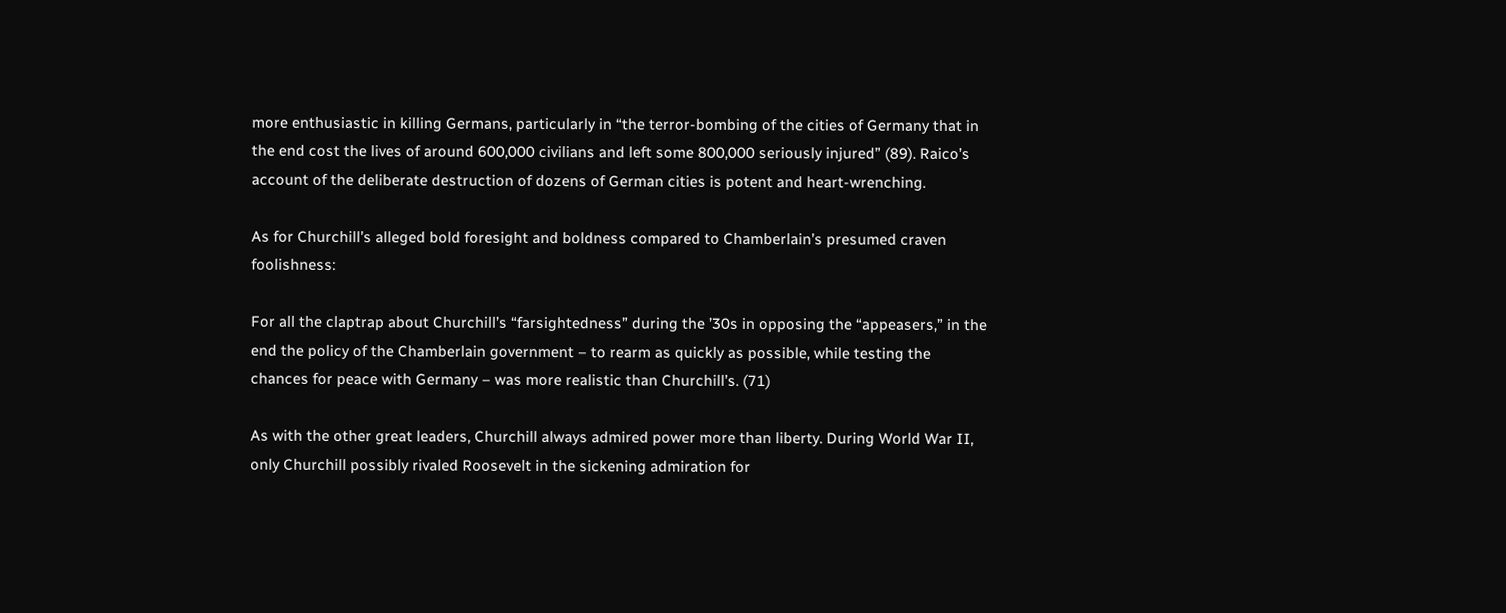more enthusiastic in killing Germans, particularly in “the terror-bombing of the cities of Germany that in the end cost the lives of around 600,000 civilians and left some 800,000 seriously injured” (89). Raico’s account of the deliberate destruction of dozens of German cities is potent and heart-wrenching.

As for Churchill’s alleged bold foresight and boldness compared to Chamberlain’s presumed craven foolishness:

For all the claptrap about Churchill’s “farsightedness” during the ’30s in opposing the “appeasers,” in the end the policy of the Chamberlain government – to rearm as quickly as possible, while testing the chances for peace with Germany – was more realistic than Churchill’s. (71)

As with the other great leaders, Churchill always admired power more than liberty. During World War II, only Churchill possibly rivaled Roosevelt in the sickening admiration for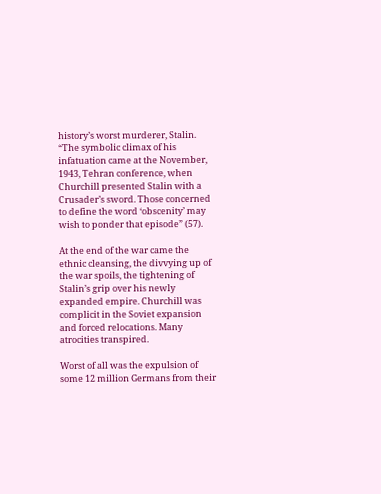history’s worst murderer, Stalin. “The symbolic climax of his infatuation came at the November, 1943, Tehran conference, when Churchill presented Stalin with a Crusader’s sword. Those concerned to define the word ‘obscenity’ may wish to ponder that episode” (57).

At the end of the war came the ethnic cleansing, the divvying up of the war spoils, the tightening of Stalin’s grip over his newly expanded empire. Churchill was complicit in the Soviet expansion and forced relocations. Many atrocities transpired.

Worst of all was the expulsion of some 12 million Germans from their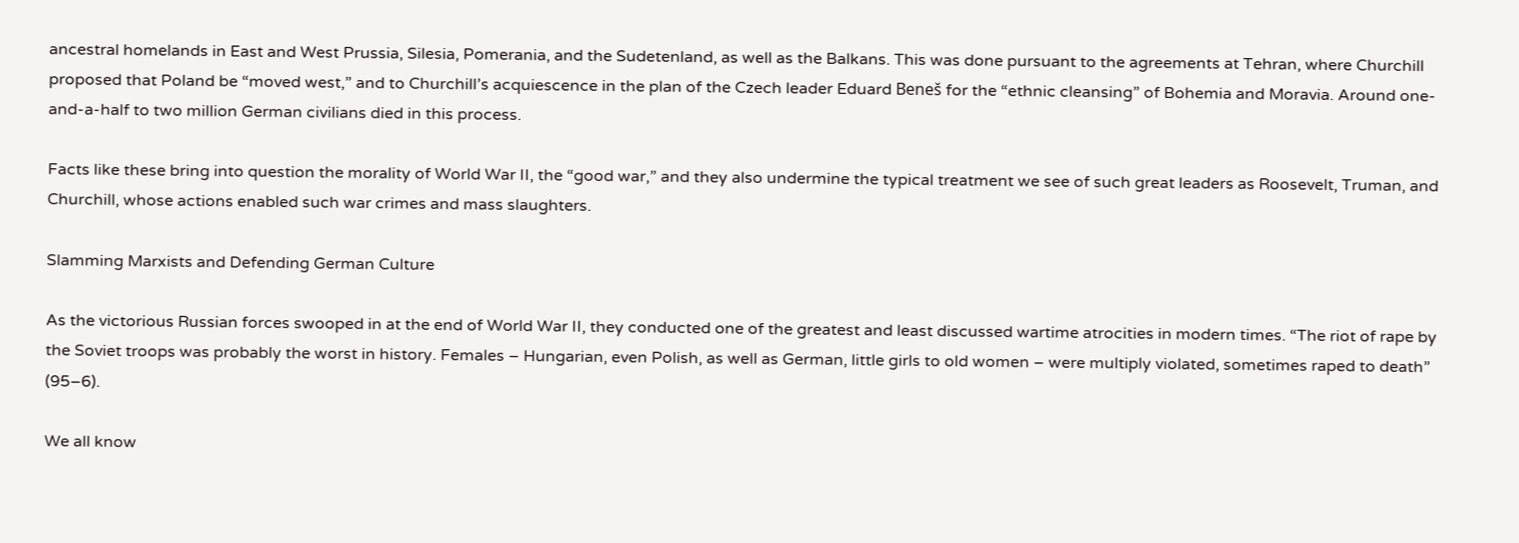ancestral homelands in East and West Prussia, Silesia, Pomerania, and the Sudetenland, as well as the Balkans. This was done pursuant to the agreements at Tehran, where Churchill proposed that Poland be “moved west,” and to Churchill’s acquiescence in the plan of the Czech leader Eduard Beneš for the “ethnic cleansing” of Bohemia and Moravia. Around one-and-a-half to two million German civilians died in this process.

Facts like these bring into question the morality of World War II, the “good war,” and they also undermine the typical treatment we see of such great leaders as Roosevelt, Truman, and Churchill, whose actions enabled such war crimes and mass slaughters.

Slamming Marxists and Defending German Culture

As the victorious Russian forces swooped in at the end of World War II, they conducted one of the greatest and least discussed wartime atrocities in modern times. “The riot of rape by the Soviet troops was probably the worst in history. Females – Hungarian, even Polish, as well as German, little girls to old women – were multiply violated, sometimes raped to death” (95–6).

We all know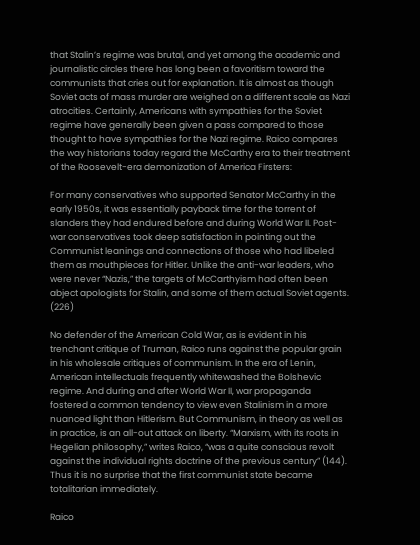that Stalin’s regime was brutal, and yet among the academic and journalistic circles there has long been a favoritism toward the communists that cries out for explanation. It is almost as though Soviet acts of mass murder are weighed on a different scale as Nazi atrocities. Certainly, Americans with sympathies for the Soviet regime have generally been given a pass compared to those thought to have sympathies for the Nazi regime. Raico compares the way historians today regard the McCarthy era to their treatment of the Roosevelt-era demonization of America Firsters:

For many conservatives who supported Senator McCarthy in the early 1950s, it was essentially payback time for the torrent of slanders they had endured before and during World War II. Post-war conservatives took deep satisfaction in pointing out the Communist leanings and connections of those who had libeled them as mouthpieces for Hitler. Unlike the anti-war leaders, who were never “Nazis,” the targets of McCarthyism had often been abject apologists for Stalin, and some of them actual Soviet agents. (226)

No defender of the American Cold War, as is evident in his trenchant critique of Truman, Raico runs against the popular grain in his wholesale critiques of communism. In the era of Lenin, American intellectuals frequently whitewashed the Bolshevic regime. And during and after World War II, war propaganda fostered a common tendency to view even Stalinism in a more nuanced light than Hitlerism. But Communism, in theory as well as in practice, is an all-out attack on liberty. “Marxism, with its roots in Hegelian philosophy,” writes Raico, “was a quite conscious revolt against the individual rights doctrine of the previous century” (144). Thus it is no surprise that the first communist state became totalitarian immediately.

Raico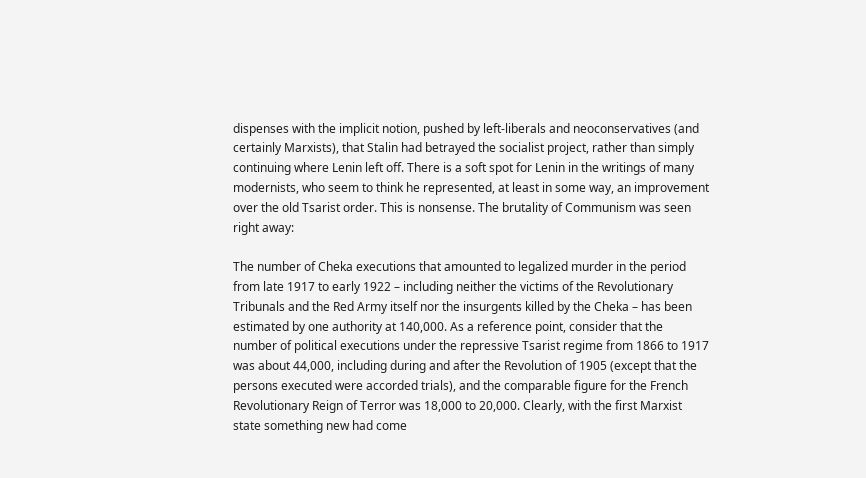dispenses with the implicit notion, pushed by left-liberals and neoconservatives (and certainly Marxists), that Stalin had betrayed the socialist project, rather than simply continuing where Lenin left off. There is a soft spot for Lenin in the writings of many modernists, who seem to think he represented, at least in some way, an improvement over the old Tsarist order. This is nonsense. The brutality of Communism was seen right away:

The number of Cheka executions that amounted to legalized murder in the period from late 1917 to early 1922 – including neither the victims of the Revolutionary Tribunals and the Red Army itself nor the insurgents killed by the Cheka – has been estimated by one authority at 140,000. As a reference point, consider that the number of political executions under the repressive Tsarist regime from 1866 to 1917 was about 44,000, including during and after the Revolution of 1905 (except that the persons executed were accorded trials), and the comparable figure for the French Revolutionary Reign of Terror was 18,000 to 20,000. Clearly, with the first Marxist state something new had come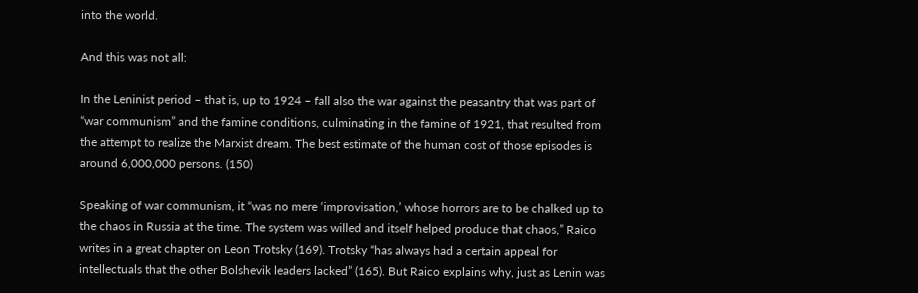into the world.

And this was not all:

In the Leninist period – that is, up to 1924 – fall also the war against the peasantry that was part of “war communism” and the famine conditions, culminating in the famine of 1921, that resulted from the attempt to realize the Marxist dream. The best estimate of the human cost of those episodes is around 6,000,000 persons. (150)

Speaking of war communism, it “was no mere ‘improvisation,’ whose horrors are to be chalked up to the chaos in Russia at the time. The system was willed and itself helped produce that chaos,” Raico writes in a great chapter on Leon Trotsky (169). Trotsky “has always had a certain appeal for intellectuals that the other Bolshevik leaders lacked” (165). But Raico explains why, just as Lenin was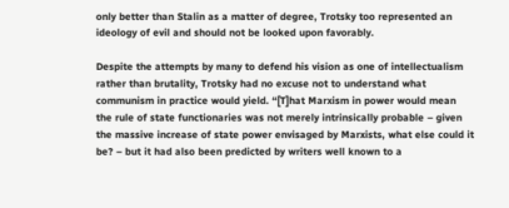only better than Stalin as a matter of degree, Trotsky too represented an ideology of evil and should not be looked upon favorably.

Despite the attempts by many to defend his vision as one of intellectualism rather than brutality, Trotsky had no excuse not to understand what communism in practice would yield. “[T]hat Marxism in power would mean the rule of state functionaries was not merely intrinsically probable – given the massive increase of state power envisaged by Marxists, what else could it be? – but it had also been predicted by writers well known to a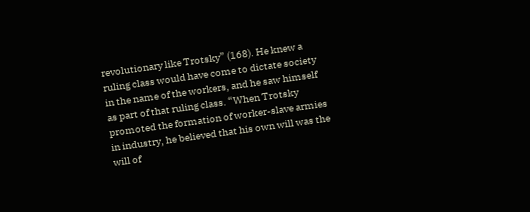revolutionary like Trotsky” (168). He knew a ruling class would have come to dictate society in the name of the workers, and he saw himself as part of that ruling class. “When Trotsky promoted the formation of worker-slave armies in industry, he believed that his own will was the will of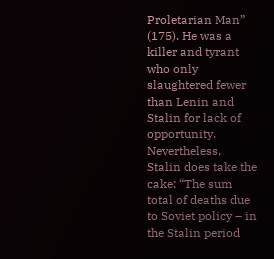Proletarian Man” (175). He was a killer and tyrant who only slaughtered fewer than Lenin and Stalin for lack of opportunity. Nevertheless, Stalin does take the cake: “The sum total of deaths due to Soviet policy – in the Stalin period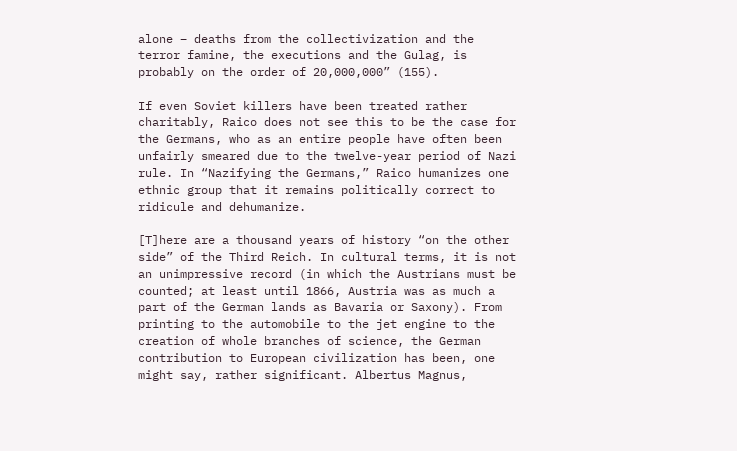alone – deaths from the collectivization and the terror famine, the executions and the Gulag, is probably on the order of 20,000,000” (155).

If even Soviet killers have been treated rather charitably, Raico does not see this to be the case for the Germans, who as an entire people have often been unfairly smeared due to the twelve-year period of Nazi rule. In “Nazifying the Germans,” Raico humanizes one ethnic group that it remains politically correct to ridicule and dehumanize.

[T]here are a thousand years of history “on the other side” of the Third Reich. In cultural terms, it is not an unimpressive record (in which the Austrians must be counted; at least until 1866, Austria was as much a part of the German lands as Bavaria or Saxony). From printing to the automobile to the jet engine to the creation of whole branches of science, the German contribution to European civilization has been, one might say, rather significant. Albertus Magnus,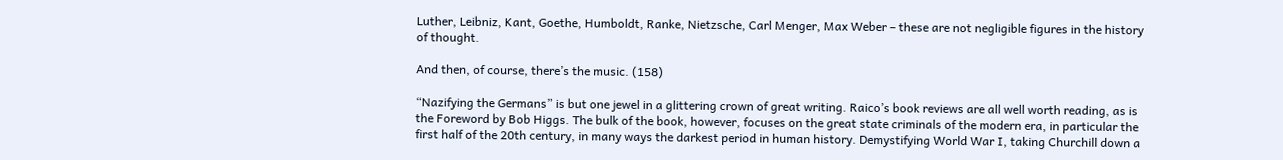Luther, Leibniz, Kant, Goethe, Humboldt, Ranke, Nietzsche, Carl Menger, Max Weber – these are not negligible figures in the history of thought.

And then, of course, there’s the music. (158)

“Nazifying the Germans” is but one jewel in a glittering crown of great writing. Raico’s book reviews are all well worth reading, as is the Foreword by Bob Higgs. The bulk of the book, however, focuses on the great state criminals of the modern era, in particular the first half of the 20th century, in many ways the darkest period in human history. Demystifying World War I, taking Churchill down a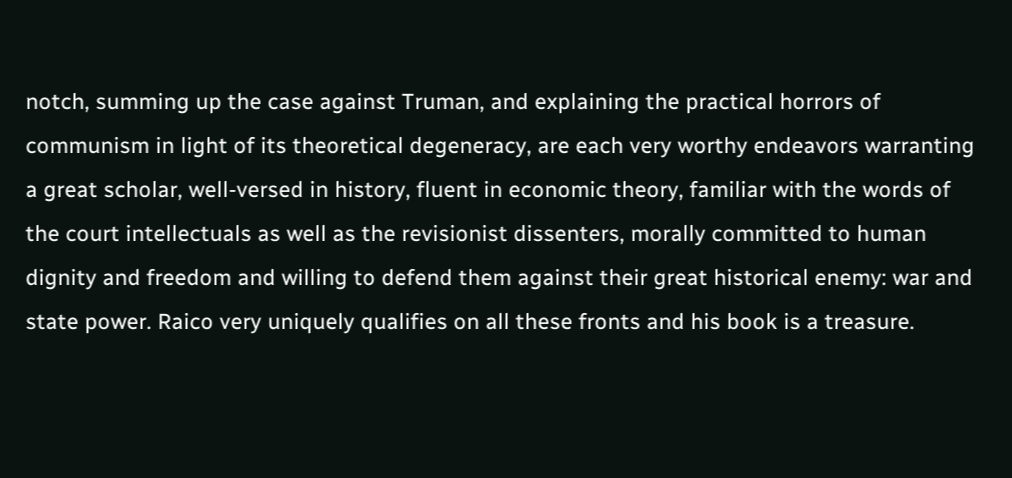notch, summing up the case against Truman, and explaining the practical horrors of communism in light of its theoretical degeneracy, are each very worthy endeavors warranting a great scholar, well-versed in history, fluent in economic theory, familiar with the words of the court intellectuals as well as the revisionist dissenters, morally committed to human dignity and freedom and willing to defend them against their great historical enemy: war and state power. Raico very uniquely qualifies on all these fronts and his book is a treasure.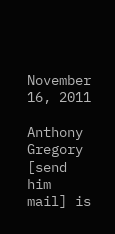November 16, 2011

Anthony Gregory [send him mail] is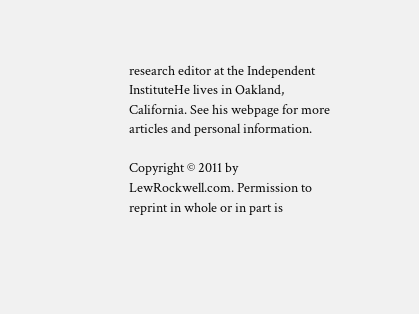research editor at the Independent InstituteHe lives in Oakland, California. See his webpage for more articles and personal information.

Copyright © 2011 by LewRockwell.com. Permission to reprint in whole or in part is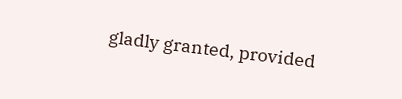gladly granted, provided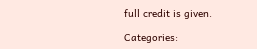full credit is given.

Categories: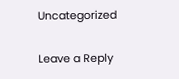Uncategorized

Leave a Reply